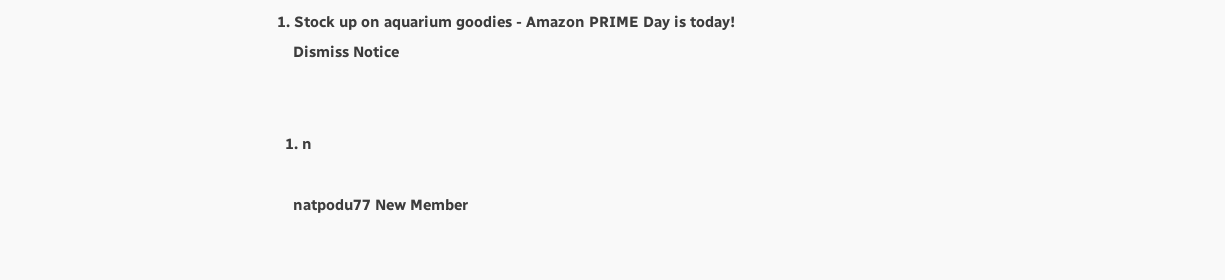1. Stock up on aquarium goodies - Amazon PRIME Day is today!
    Dismiss Notice


  1. n

    natpodu77 New Member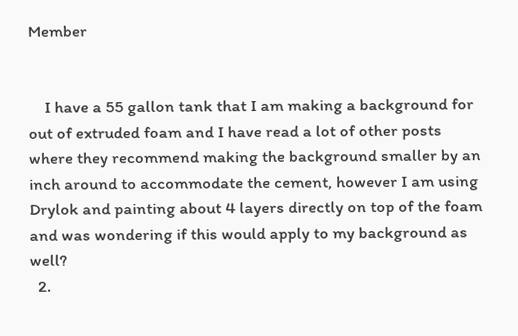Member


    I have a 55 gallon tank that I am making a background for out of extruded foam and I have read a lot of other posts where they recommend making the background smaller by an inch around to accommodate the cement, however I am using Drylok and painting about 4 layers directly on top of the foam and was wondering if this would apply to my background as well?
  2.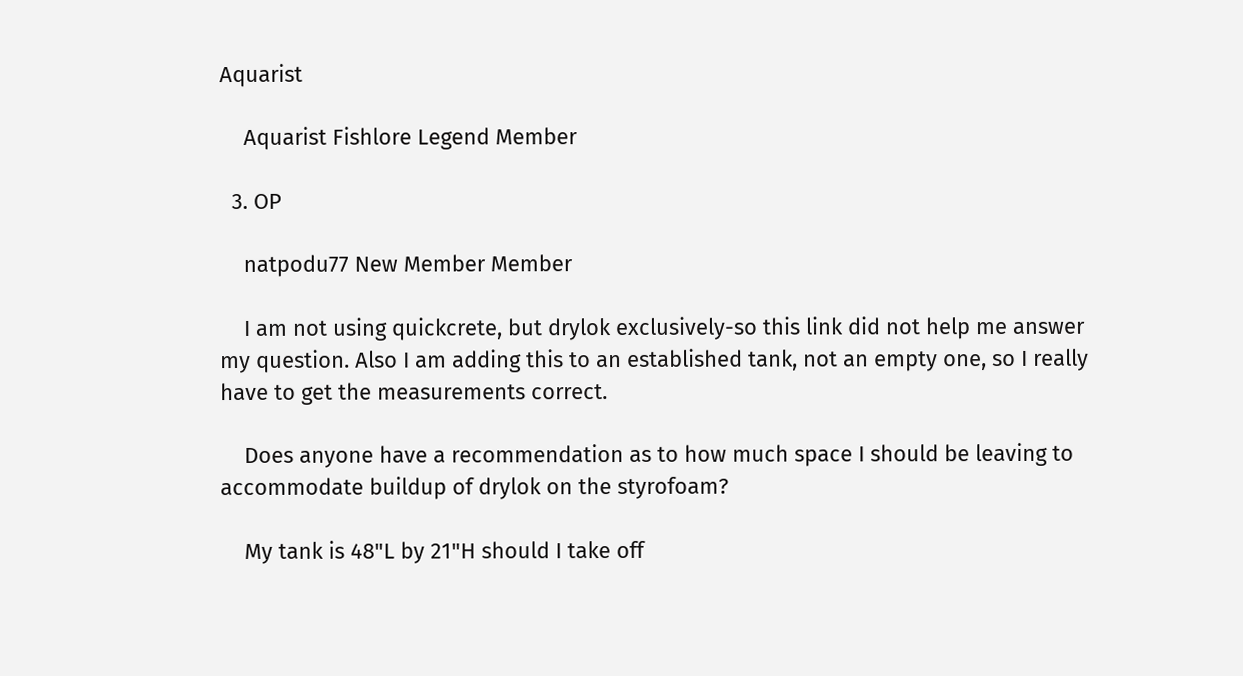Aquarist

    Aquarist Fishlore Legend Member

  3. OP

    natpodu77 New Member Member

    I am not using quickcrete, but drylok exclusively-so this link did not help me answer my question. Also I am adding this to an established tank, not an empty one, so I really have to get the measurements correct.

    Does anyone have a recommendation as to how much space I should be leaving to accommodate buildup of drylok on the styrofoam?

    My tank is 48"L by 21"H should I take off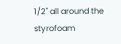1/2" all around the styrofoam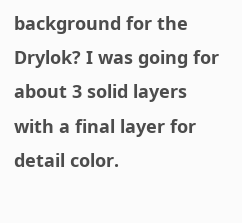background for the Drylok? I was going for about 3 solid layers with a final layer for detail color.